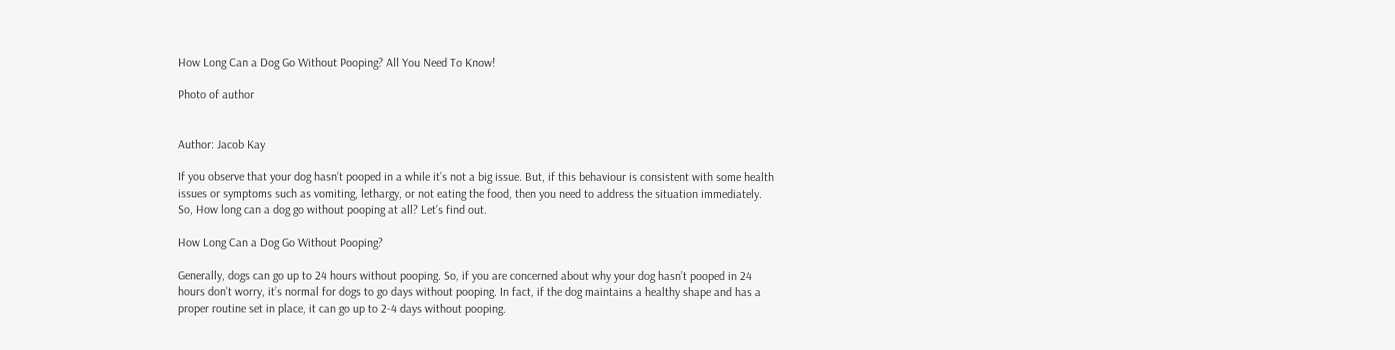How Long Can a Dog Go Without Pooping? All You Need To Know!

Photo of author


Author: Jacob Kay

If you observe that your dog hasn’t pooped in a while it’s not a big issue. But, if this behaviour is consistent with some health issues or symptoms such as vomiting, lethargy, or not eating the food, then you need to address the situation immediately. So, How long can a dog go without pooping at all? Let’s find out.

How Long Can a Dog Go Without Pooping?

Generally, dogs can go up to 24 hours without pooping. So, if you are concerned about why your dog hasn’t pooped in 24 hours don’t worry, it’s normal for dogs to go days without pooping. In fact, if the dog maintains a healthy shape and has a proper routine set in place, it can go up to 2-4 days without pooping.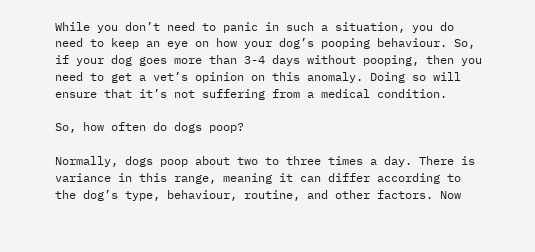While you don’t need to panic in such a situation, you do need to keep an eye on how your dog’s pooping behaviour. So, if your dog goes more than 3-4 days without pooping, then you need to get a vet’s opinion on this anomaly. Doing so will ensure that it’s not suffering from a medical condition.

So, how often do dogs poop?

Normally, dogs poop about two to three times a day. There is variance in this range, meaning it can differ according to the dog’s type, behaviour, routine, and other factors. Now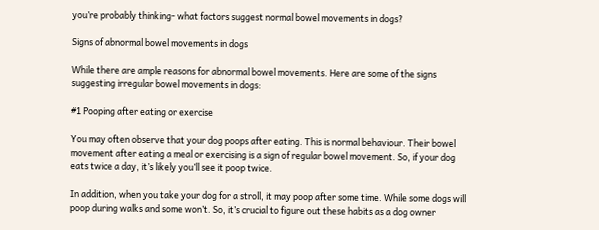you’re probably thinking- what factors suggest normal bowel movements in dogs?

Signs of abnormal bowel movements in dogs

While there are ample reasons for abnormal bowel movements. Here are some of the signs suggesting irregular bowel movements in dogs:

#1 Pooping after eating or exercise

You may often observe that your dog poops after eating. This is normal behaviour. Their bowel movement after eating a meal or exercising is a sign of regular bowel movement. So, if your dog eats twice a day, it’s likely you’ll see it poop twice.

In addition, when you take your dog for a stroll, it may poop after some time. While some dogs will poop during walks and some won’t. So, it’s crucial to figure out these habits as a dog owner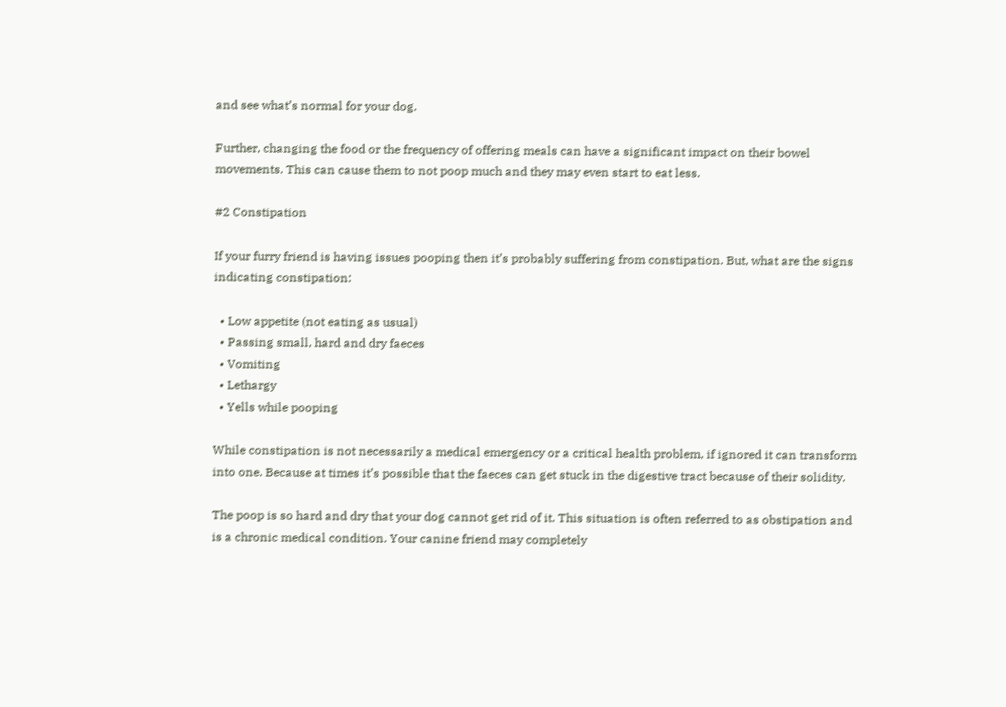and see what’s normal for your dog.

Further, changing the food or the frequency of offering meals can have a significant impact on their bowel movements. This can cause them to not poop much and they may even start to eat less.

#2 Constipation

If your furry friend is having issues pooping then it’s probably suffering from constipation. But, what are the signs indicating constipation:

  • Low appetite (not eating as usual)
  • Passing small, hard and dry faeces
  • Vomiting
  • Lethargy
  • Yells while pooping

While constipation is not necessarily a medical emergency or a critical health problem, if ignored it can transform into one. Because at times it’s possible that the faeces can get stuck in the digestive tract because of their solidity.

The poop is so hard and dry that your dog cannot get rid of it. This situation is often referred to as obstipation and is a chronic medical condition. Your canine friend may completely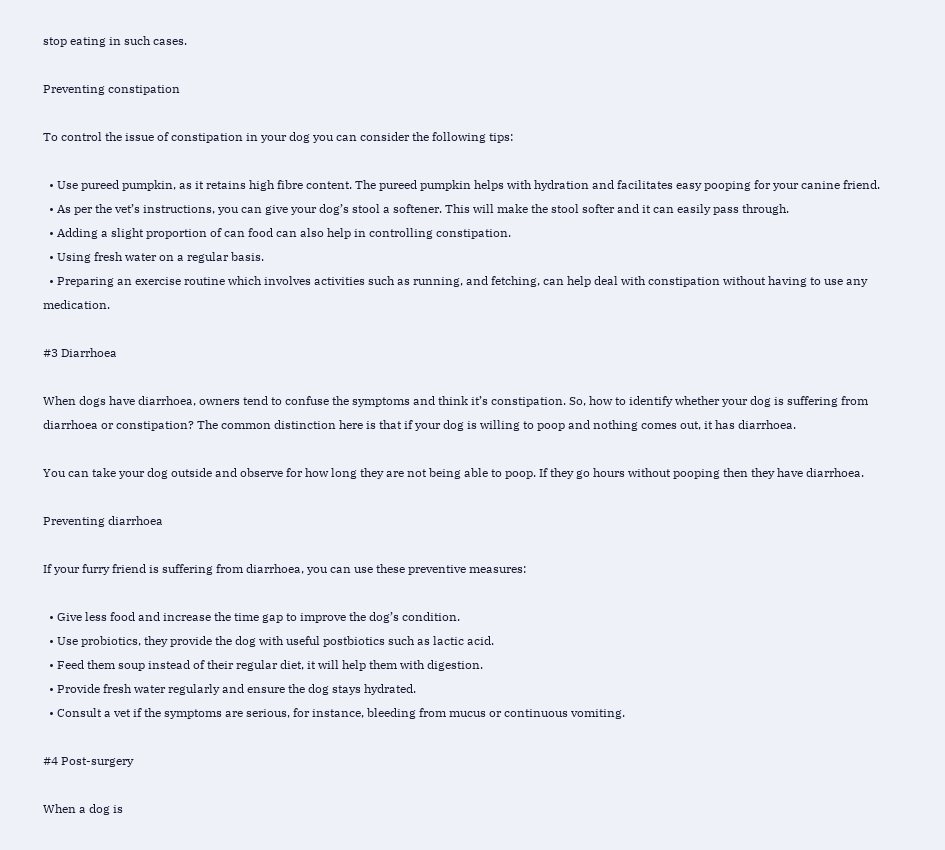stop eating in such cases.

Preventing constipation

To control the issue of constipation in your dog you can consider the following tips:

  • Use pureed pumpkin, as it retains high fibre content. The pureed pumpkin helps with hydration and facilitates easy pooping for your canine friend.
  • As per the vet’s instructions, you can give your dog’s stool a softener. This will make the stool softer and it can easily pass through.
  • Adding a slight proportion of can food can also help in controlling constipation.
  • Using fresh water on a regular basis.
  • Preparing an exercise routine which involves activities such as running, and fetching, can help deal with constipation without having to use any medication.

#3 Diarrhoea

When dogs have diarrhoea, owners tend to confuse the symptoms and think it’s constipation. So, how to identify whether your dog is suffering from diarrhoea or constipation? The common distinction here is that if your dog is willing to poop and nothing comes out, it has diarrhoea.

You can take your dog outside and observe for how long they are not being able to poop. If they go hours without pooping then they have diarrhoea.

Preventing diarrhoea

If your furry friend is suffering from diarrhoea, you can use these preventive measures:

  • Give less food and increase the time gap to improve the dog’s condition.
  • Use probiotics, they provide the dog with useful postbiotics such as lactic acid.
  • Feed them soup instead of their regular diet, it will help them with digestion.
  • Provide fresh water regularly and ensure the dog stays hydrated.
  • Consult a vet if the symptoms are serious, for instance, bleeding from mucus or continuous vomiting.

#4 Post-surgery

When a dog is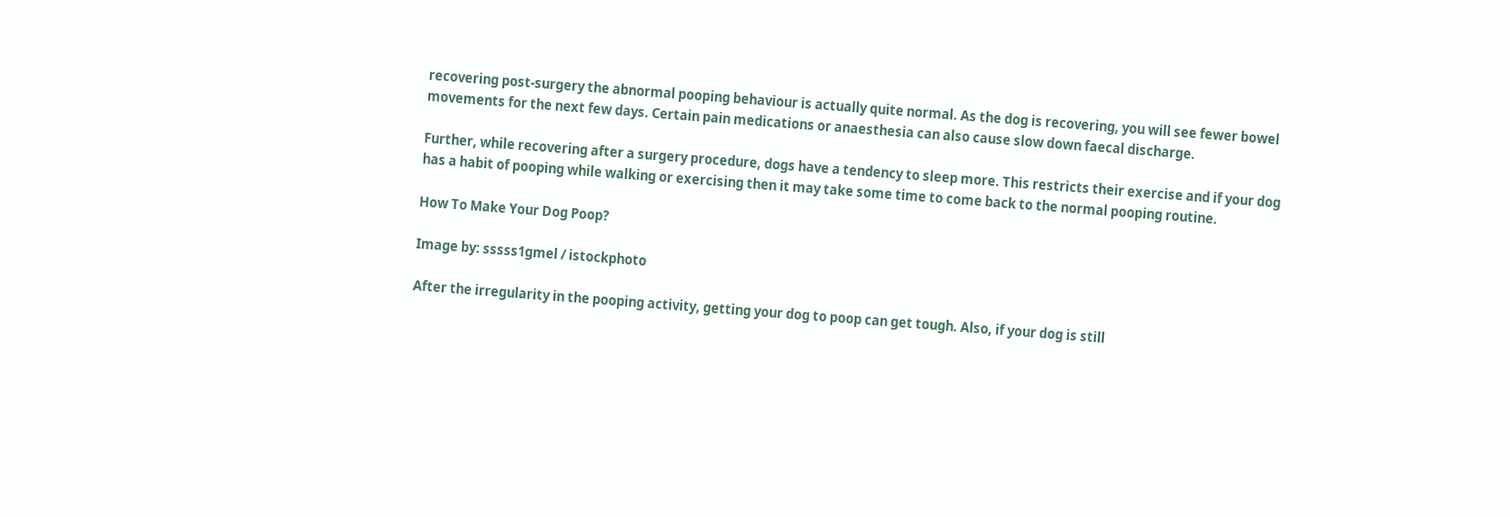recovering post-surgery the abnormal pooping behaviour is actually quite normal. As the dog is recovering, you will see fewer bowel movements for the next few days. Certain pain medications or anaesthesia can also cause slow down faecal discharge.

Further, while recovering after a surgery procedure, dogs have a tendency to sleep more. This restricts their exercise and if your dog has a habit of pooping while walking or exercising then it may take some time to come back to the normal pooping routine.

How To Make Your Dog Poop?

Image by: sssss1gmel / istockphoto

After the irregularity in the pooping activity, getting your dog to poop can get tough. Also, if your dog is still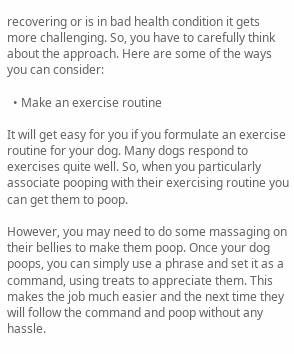recovering or is in bad health condition it gets more challenging. So, you have to carefully think about the approach. Here are some of the ways you can consider:

  • Make an exercise routine

It will get easy for you if you formulate an exercise routine for your dog. Many dogs respond to exercises quite well. So, when you particularly associate pooping with their exercising routine you can get them to poop.

However, you may need to do some massaging on their bellies to make them poop. Once your dog poops, you can simply use a phrase and set it as a command, using treats to appreciate them. This makes the job much easier and the next time they will follow the command and poop without any hassle.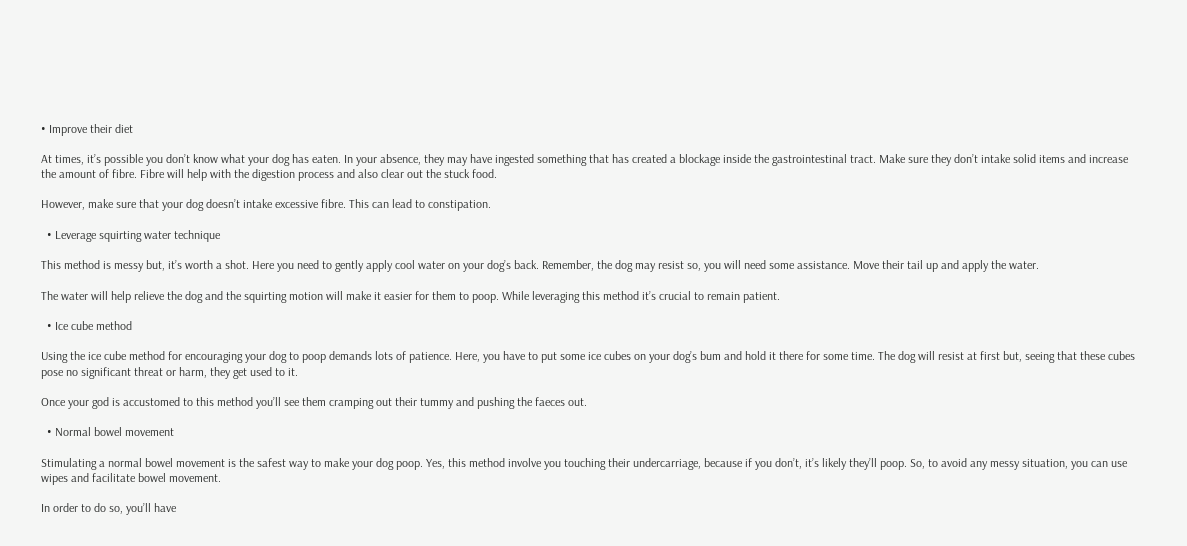• Improve their diet

At times, it’s possible you don’t know what your dog has eaten. In your absence, they may have ingested something that has created a blockage inside the gastrointestinal tract. Make sure they don’t intake solid items and increase the amount of fibre. Fibre will help with the digestion process and also clear out the stuck food.

However, make sure that your dog doesn’t intake excessive fibre. This can lead to constipation.

  • Leverage squirting water technique

This method is messy but, it’s worth a shot. Here you need to gently apply cool water on your dog’s back. Remember, the dog may resist so, you will need some assistance. Move their tail up and apply the water.

The water will help relieve the dog and the squirting motion will make it easier for them to poop. While leveraging this method it’s crucial to remain patient.

  • Ice cube method

Using the ice cube method for encouraging your dog to poop demands lots of patience. Here, you have to put some ice cubes on your dog’s bum and hold it there for some time. The dog will resist at first but, seeing that these cubes pose no significant threat or harm, they get used to it.

Once your god is accustomed to this method you’ll see them cramping out their tummy and pushing the faeces out.

  • Normal bowel movement

Stimulating a normal bowel movement is the safest way to make your dog poop. Yes, this method involve you touching their undercarriage, because if you don’t, it’s likely they’ll poop. So, to avoid any messy situation, you can use wipes and facilitate bowel movement.

In order to do so, you’ll have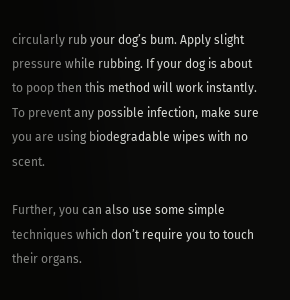circularly rub your dog’s bum. Apply slight pressure while rubbing. If your dog is about to poop then this method will work instantly. To prevent any possible infection, make sure you are using biodegradable wipes with no scent.

Further, you can also use some simple techniques which don’t require you to touch their organs.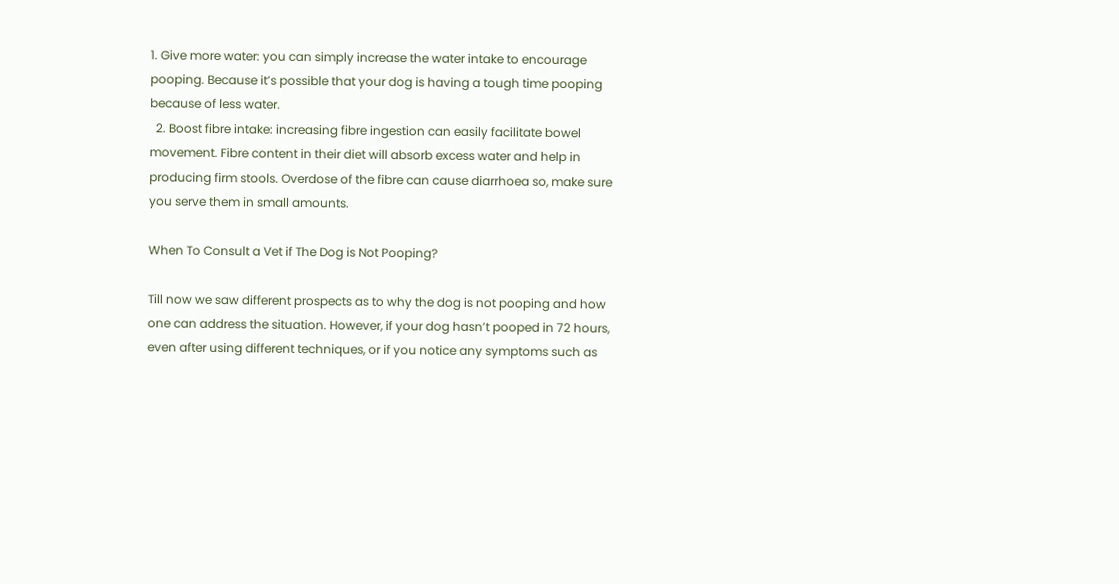1. Give more water: you can simply increase the water intake to encourage pooping. Because it’s possible that your dog is having a tough time pooping because of less water.
  2. Boost fibre intake: increasing fibre ingestion can easily facilitate bowel movement. Fibre content in their diet will absorb excess water and help in producing firm stools. Overdose of the fibre can cause diarrhoea so, make sure you serve them in small amounts.

When To Consult a Vet if The Dog is Not Pooping?

Till now we saw different prospects as to why the dog is not pooping and how one can address the situation. However, if your dog hasn’t pooped in 72 hours, even after using different techniques, or if you notice any symptoms such as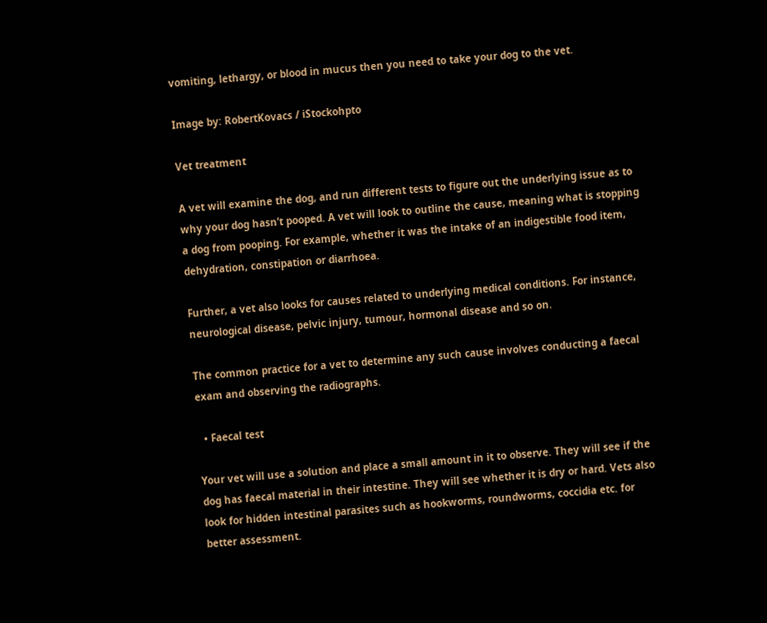vomiting, lethargy, or blood in mucus then you need to take your dog to the vet.

Image by: RobertKovacs / iStockohpto

Vet treatment

A vet will examine the dog, and run different tests to figure out the underlying issue as to why your dog hasn’t pooped. A vet will look to outline the cause, meaning what is stopping a dog from pooping. For example, whether it was the intake of an indigestible food item, dehydration, constipation or diarrhoea.

Further, a vet also looks for causes related to underlying medical conditions. For instance, neurological disease, pelvic injury, tumour, hormonal disease and so on.

The common practice for a vet to determine any such cause involves conducting a faecal exam and observing the radiographs.

  • Faecal test

Your vet will use a solution and place a small amount in it to observe. They will see if the dog has faecal material in their intestine. They will see whether it is dry or hard. Vets also look for hidden intestinal parasites such as hookworms, roundworms, coccidia etc. for better assessment.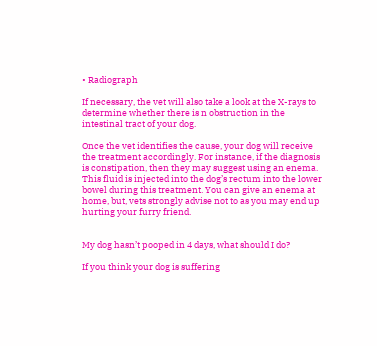• Radiograph

If necessary, the vet will also take a look at the X-rays to determine whether there is n obstruction in the intestinal tract of your dog.

Once the vet identifies the cause, your dog will receive the treatment accordingly. For instance, if the diagnosis is constipation, then they may suggest using an enema. This fluid is injected into the dog’s rectum into the lower bowel during this treatment. You can give an enema at home, but, vets strongly advise not to as you may end up hurting your furry friend.


My dog hasn’t pooped in 4 days, what should I do?

If you think your dog is suffering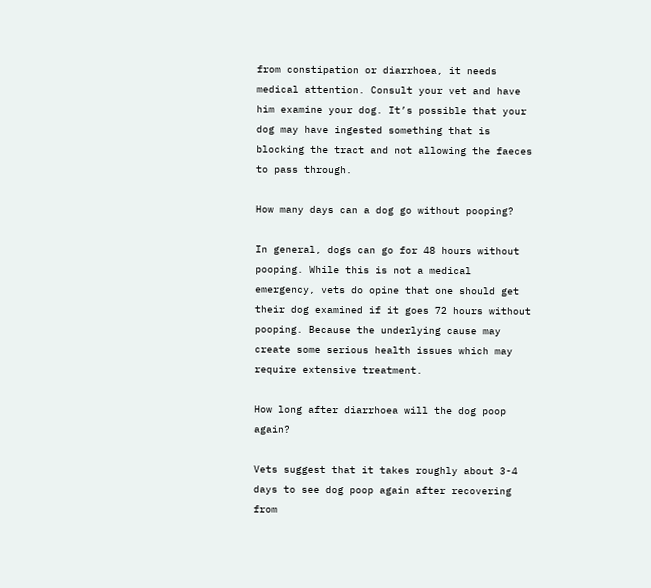from constipation or diarrhoea, it needs medical attention. Consult your vet and have him examine your dog. It’s possible that your dog may have ingested something that is blocking the tract and not allowing the faeces to pass through.

How many days can a dog go without pooping?

In general, dogs can go for 48 hours without pooping. While this is not a medical emergency, vets do opine that one should get their dog examined if it goes 72 hours without pooping. Because the underlying cause may create some serious health issues which may require extensive treatment.

How long after diarrhoea will the dog poop again?

Vets suggest that it takes roughly about 3-4 days to see dog poop again after recovering from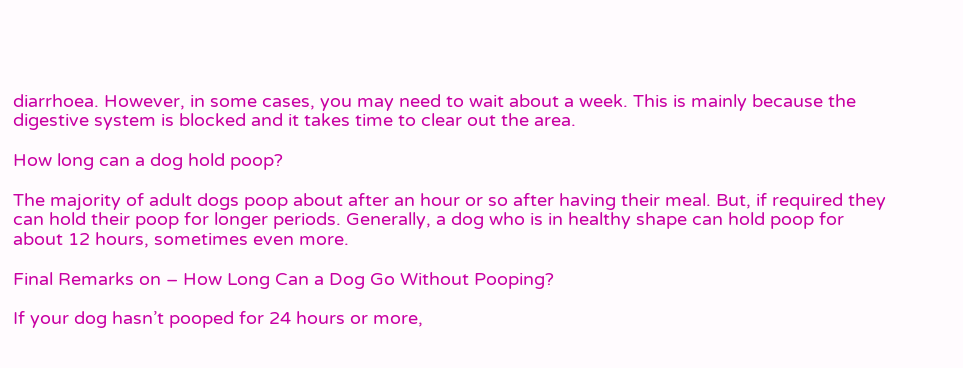diarrhoea. However, in some cases, you may need to wait about a week. This is mainly because the digestive system is blocked and it takes time to clear out the area.

How long can a dog hold poop?

The majority of adult dogs poop about after an hour or so after having their meal. But, if required they can hold their poop for longer periods. Generally, a dog who is in healthy shape can hold poop for about 12 hours, sometimes even more.

Final Remarks on – How Long Can a Dog Go Without Pooping?

If your dog hasn’t pooped for 24 hours or more,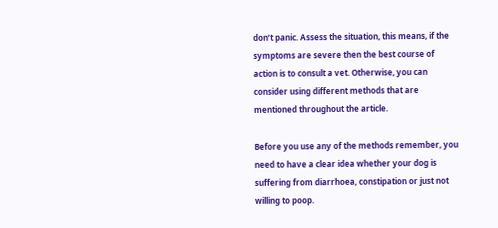don’t panic. Assess the situation, this means, if the symptoms are severe then the best course of action is to consult a vet. Otherwise, you can consider using different methods that are mentioned throughout the article.

Before you use any of the methods remember, you need to have a clear idea whether your dog is suffering from diarrhoea, constipation or just not willing to poop.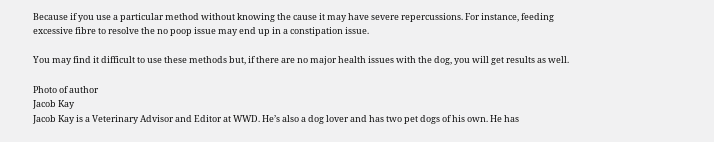Because if you use a particular method without knowing the cause it may have severe repercussions. For instance, feeding excessive fibre to resolve the no poop issue may end up in a constipation issue.

You may find it difficult to use these methods but, if there are no major health issues with the dog, you will get results as well.

Photo of author
Jacob Kay
Jacob Kay is a Veterinary Advisor and Editor at WWD. He’s also a dog lover and has two pet dogs of his own. He has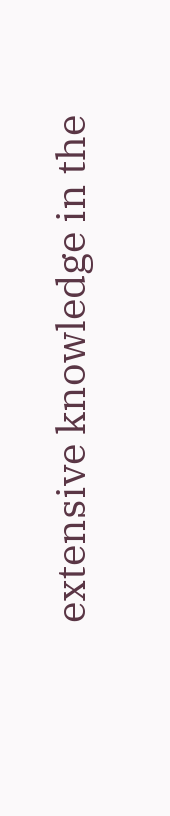extensive knowledge in the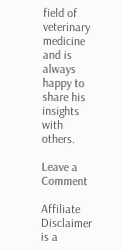field of veterinary medicine and is always happy to share his insights with others.

Leave a Comment

Affiliate Disclaimer is a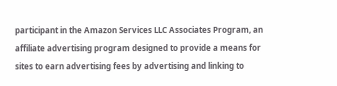participant in the Amazon Services LLC Associates Program, an affiliate advertising program designed to provide a means for sites to earn advertising fees by advertising and linking to